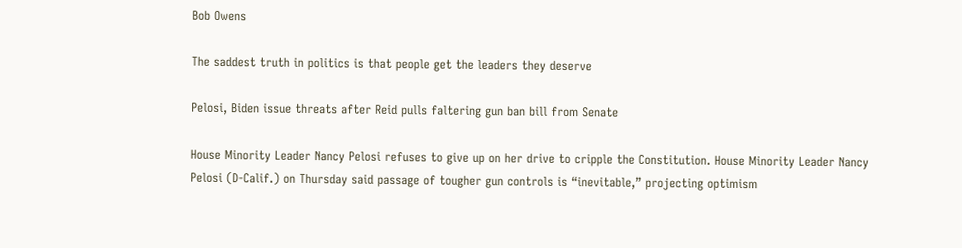Bob Owens

The saddest truth in politics is that people get the leaders they deserve

Pelosi, Biden issue threats after Reid pulls faltering gun ban bill from Senate

House Minority Leader Nancy Pelosi refuses to give up on her drive to cripple the Constitution. House Minority Leader Nancy Pelosi (D-Calif.) on Thursday said passage of tougher gun controls is “inevitable,” projecting optimism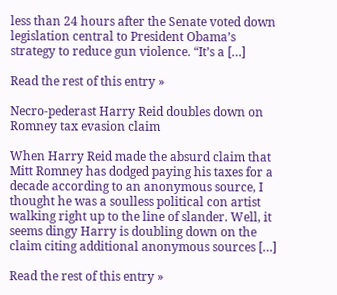less than 24 hours after the Senate voted down legislation central to President Obama’s strategy to reduce gun violence. “It’s a […]

Read the rest of this entry »

Necro-pederast Harry Reid doubles down on Romney tax evasion claim

When Harry Reid made the absurd claim that Mitt Romney has dodged paying his taxes for a decade according to an anonymous source, I thought he was a soulless political con artist walking right up to the line of slander. Well, it seems dingy Harry is doubling down on the claim citing additional anonymous sources […]

Read the rest of this entry »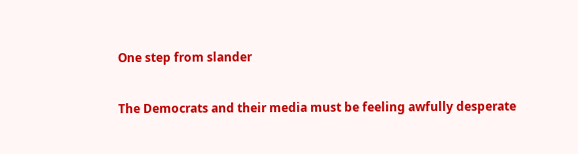One step from slander

The Democrats and their media must be feeling awfully desperate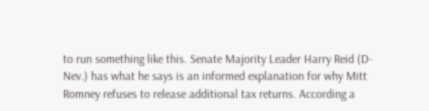to run something like this. Senate Majority Leader Harry Reid (D-Nev.) has what he says is an informed explanation for why Mitt Romney refuses to release additional tax returns. According a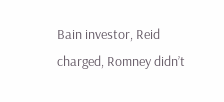Bain investor, Reid charged, Romney didn’t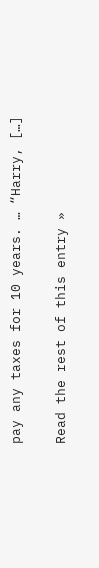pay any taxes for 10 years. … “Harry, […]

Read the rest of this entry »